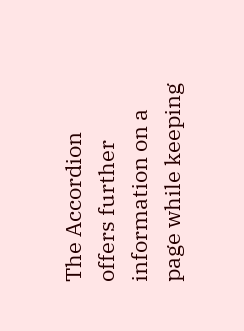The Accordion offers further information on a page while keeping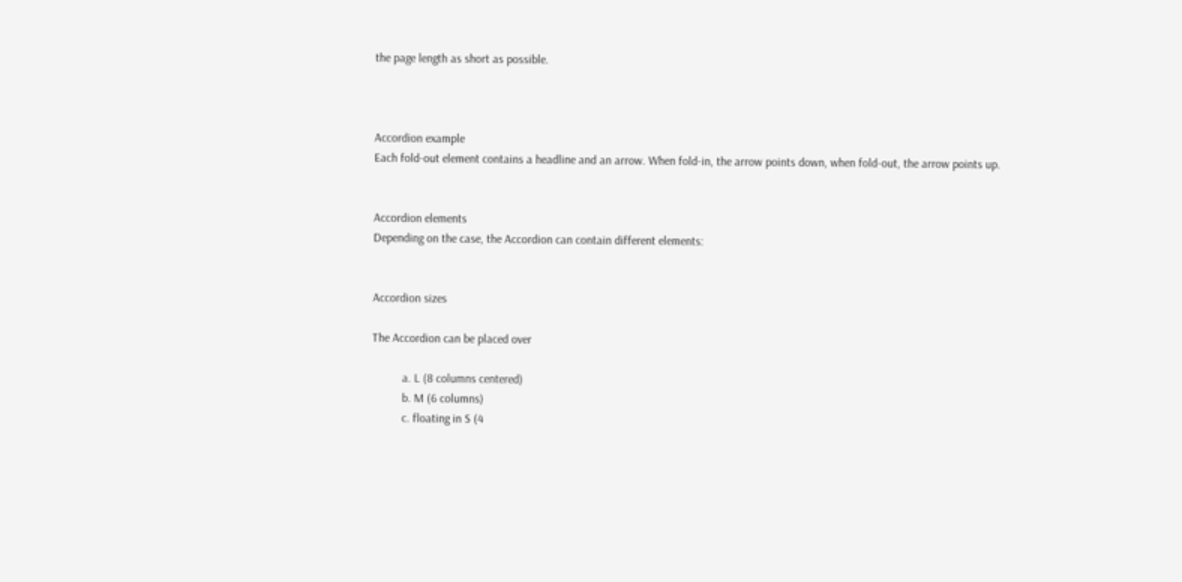the page length as short as possible.



Accordion example
Each fold-out element contains a headline and an arrow. When fold-in, the arrow points down, when fold-out, the arrow points up.


Accordion elements
Depending on the case, the Accordion can contain different elements:


Accordion sizes

The Accordion can be placed over

          a. L (8 columns centered)
          b. M (6 columns)
          c. floating in S (4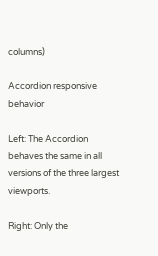columns)

Accordion responsive behavior

Left: The Accordion behaves the same in all versions of the three largest viewports.

Right: Only the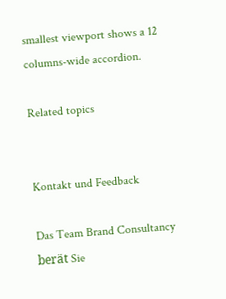smallest viewport shows a 12 columns-wide accordion.

Related topics


Kontakt und Feedback

Das Team Brand Consultancy berät Sie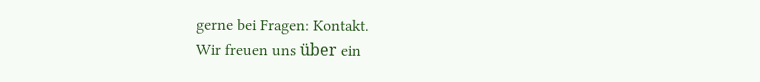gerne bei Fragen: Kontakt.
Wir freuen uns über ein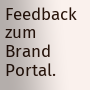Feedback zum Brand Portal.